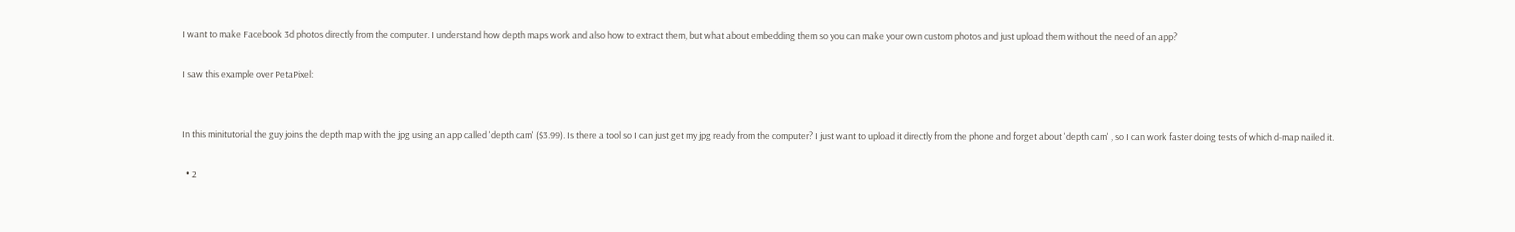I want to make Facebook 3d photos directly from the computer. I understand how depth maps work and also how to extract them, but what about embedding them so you can make your own custom photos and just upload them without the need of an app?

I saw this example over PetaPixel:


In this minitutorial the guy joins the depth map with the jpg using an app called 'depth cam' ($3.99). Is there a tool so I can just get my jpg ready from the computer? I just want to upload it directly from the phone and forget about 'depth cam' , so I can work faster doing tests of which d-map nailed it.

  • 2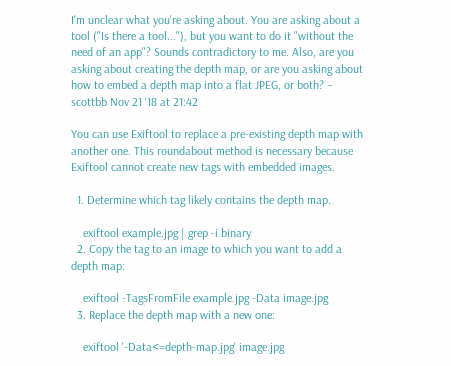I'm unclear what you're asking about. You are asking about a tool ("Is there a tool..."), but you want to do it "without the need of an app"? Sounds contradictory to me. Also, are you asking about creating the depth map, or are you asking about how to embed a depth map into a flat JPEG, or both? – scottbb Nov 21 '18 at 21:42

You can use Exiftool to replace a pre-existing depth map with another one. This roundabout method is necessary because Exiftool cannot create new tags with embedded images.

  1. Determine which tag likely contains the depth map.

    exiftool example.jpg | grep -i binary
  2. Copy the tag to an image to which you want to add a depth map:

    exiftool -TagsFromFile example.jpg -Data image.jpg
  3. Replace the depth map with a new one:

    exiftool '-Data<=depth-map.jpg' image.jpg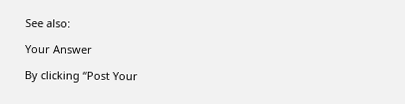See also:

Your Answer

By clicking “Post Your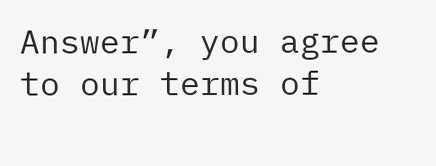Answer”, you agree to our terms of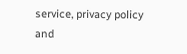service, privacy policy and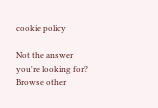cookie policy

Not the answer you're looking for? Browse other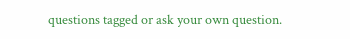questions tagged or ask your own question.